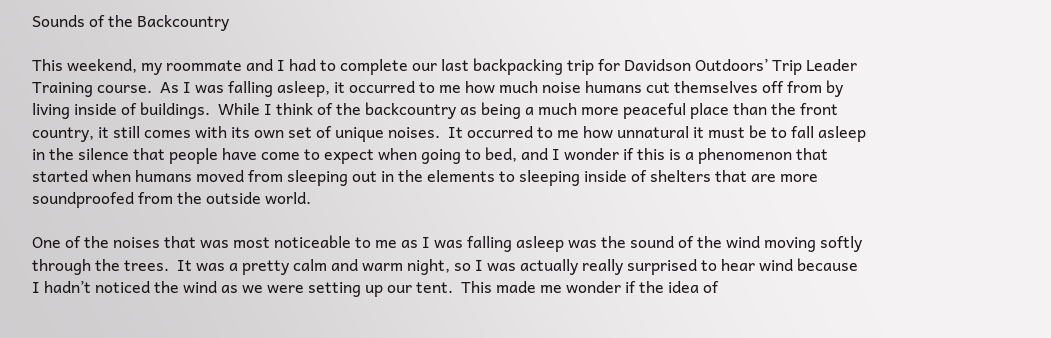Sounds of the Backcountry

This weekend, my roommate and I had to complete our last backpacking trip for Davidson Outdoors’ Trip Leader Training course.  As I was falling asleep, it occurred to me how much noise humans cut themselves off from by living inside of buildings.  While I think of the backcountry as being a much more peaceful place than the front country, it still comes with its own set of unique noises.  It occurred to me how unnatural it must be to fall asleep in the silence that people have come to expect when going to bed, and I wonder if this is a phenomenon that started when humans moved from sleeping out in the elements to sleeping inside of shelters that are more soundproofed from the outside world.

One of the noises that was most noticeable to me as I was falling asleep was the sound of the wind moving softly through the trees.  It was a pretty calm and warm night, so I was actually really surprised to hear wind because I hadn’t noticed the wind as we were setting up our tent.  This made me wonder if the idea of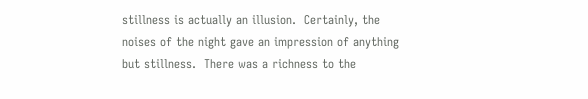stillness is actually an illusion.  Certainly, the noises of the night gave an impression of anything but stillness.  There was a richness to the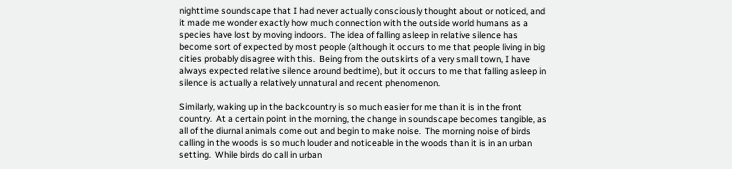nighttime soundscape that I had never actually consciously thought about or noticed, and it made me wonder exactly how much connection with the outside world humans as a species have lost by moving indoors.  The idea of falling asleep in relative silence has become sort of expected by most people (although it occurs to me that people living in big cities probably disagree with this.  Being from the outskirts of a very small town, I have always expected relative silence around bedtime), but it occurs to me that falling asleep in silence is actually a relatively unnatural and recent phenomenon.

Similarly, waking up in the backcountry is so much easier for me than it is in the front country.  At a certain point in the morning, the change in soundscape becomes tangible, as all of the diurnal animals come out and begin to make noise.  The morning noise of birds calling in the woods is so much louder and noticeable in the woods than it is in an urban setting.  While birds do call in urban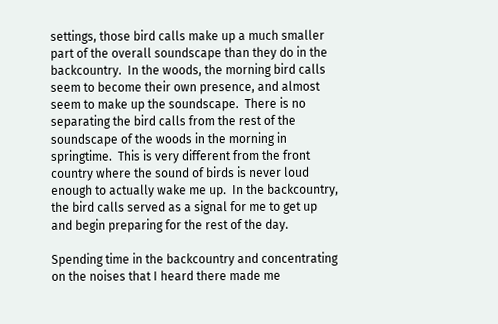settings, those bird calls make up a much smaller part of the overall soundscape than they do in the backcountry.  In the woods, the morning bird calls seem to become their own presence, and almost seem to make up the soundscape.  There is no separating the bird calls from the rest of the soundscape of the woods in the morning in springtime.  This is very different from the front country where the sound of birds is never loud enough to actually wake me up.  In the backcountry, the bird calls served as a signal for me to get up and begin preparing for the rest of the day.

Spending time in the backcountry and concentrating on the noises that I heard there made me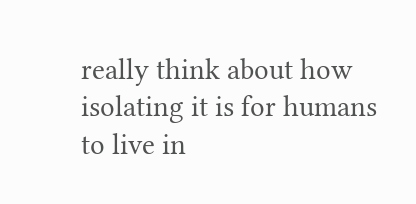really think about how isolating it is for humans to live in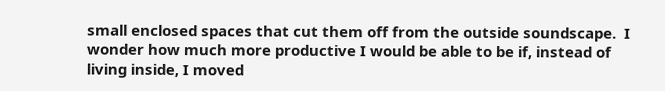small enclosed spaces that cut them off from the outside soundscape.  I wonder how much more productive I would be able to be if, instead of living inside, I moved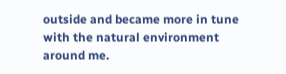outside and became more in tune with the natural environment around me.